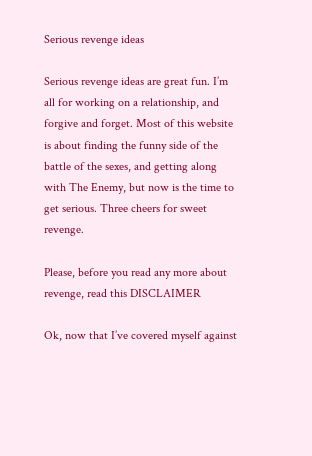Serious revenge ideas

Serious revenge ideas are great fun. I’m all for working on a relationship, and forgive and forget. Most of this website is about finding the funny side of the battle of the sexes, and getting along with The Enemy, but now is the time to get serious. Three cheers for sweet revenge.

Please, before you read any more about revenge, read this DISCLAIMER

Ok, now that I’ve covered myself against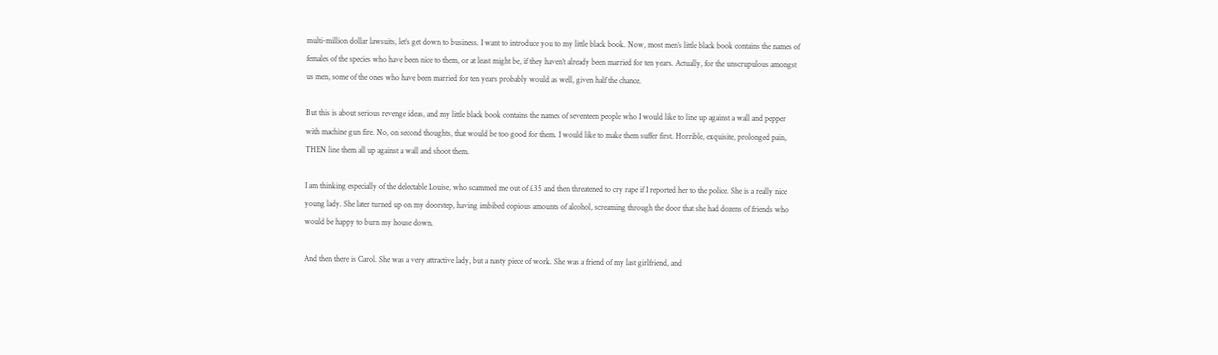multi-million dollar lawsuits, let’s get down to business. I want to introduce you to my little black book. Now, most men’s little black book contains the names of females of the species who have been nice to them, or at least might be, if they haven’t already been married for ten years. Actually, for the unscrupulous amongst us men, some of the ones who have been married for ten years probably would as well, given half the chance.

But this is about serious revenge ideas, and my little black book contains the names of seventeen people who I would like to line up against a wall and pepper with machine gun fire. No, on second thoughts, that would be too good for them. I would like to make them suffer first. Horrible, exquisite, prolonged pain, THEN line them all up against a wall and shoot them.

I am thinking especially of the delectable Louise, who scammed me out of £35 and then threatened to cry rape if I reported her to the police. She is a really nice young lady. She later turned up on my doorstep, having imbibed copious amounts of alcohol, screaming through the door that she had dozens of friends who would be happy to burn my house down.

And then there is Carol. She was a very attractive lady, but a nasty piece of work. She was a friend of my last girlfriend, and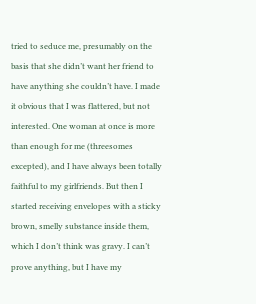tried to seduce me, presumably on the basis that she didn’t want her friend to have anything she couldn’t have. I made it obvious that I was flattered, but not interested. One woman at once is more than enough for me (threesomes excepted), and I have always been totally faithful to my girlfriends. But then I started receiving envelopes with a sticky brown, smelly substance inside them, which I don’t think was gravy. I can’t prove anything, but I have my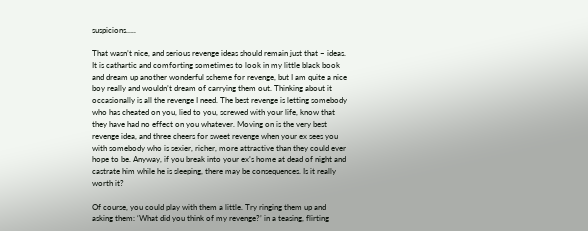suspicions…..

That wasn’t nice, and serious revenge ideas should remain just that – ideas. It is cathartic and comforting sometimes to look in my little black book and dream up another wonderful scheme for revenge, but I am quite a nice boy really and wouldn’t dream of carrying them out. Thinking about it occasionally is all the revenge I need. The best revenge is letting somebody who has cheated on you, lied to you, screwed with your life, know that they have had no effect on you whatever. Moving on is the very best revenge idea, and three cheers for sweet revenge when your ex sees you with somebody who is sexier, richer, more attractive than they could ever hope to be. Anyway, if you break into your ex’s home at dead of night and castrate him while he is sleeping, there may be consequences. Is it really worth it?

Of course, you could play with them a little. Try ringing them up and asking them: ‘What did you think of my revenge?’ in a teasing, flirting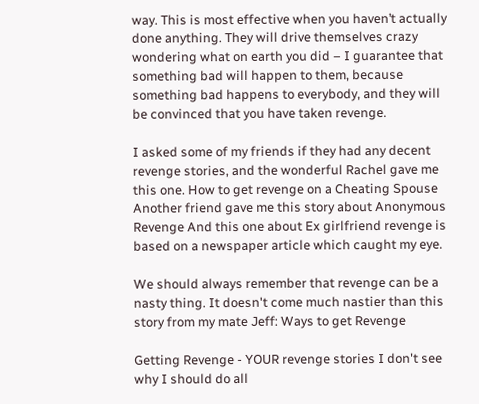way. This is most effective when you haven’t actually done anything. They will drive themselves crazy wondering what on earth you did – I guarantee that something bad will happen to them, because something bad happens to everybody, and they will be convinced that you have taken revenge.

I asked some of my friends if they had any decent revenge stories, and the wonderful Rachel gave me this one. How to get revenge on a Cheating Spouse Another friend gave me this story about Anonymous Revenge And this one about Ex girlfriend revenge is based on a newspaper article which caught my eye.

We should always remember that revenge can be a nasty thing. It doesn't come much nastier than this story from my mate Jeff: Ways to get Revenge

Getting Revenge - YOUR revenge stories I don't see why I should do all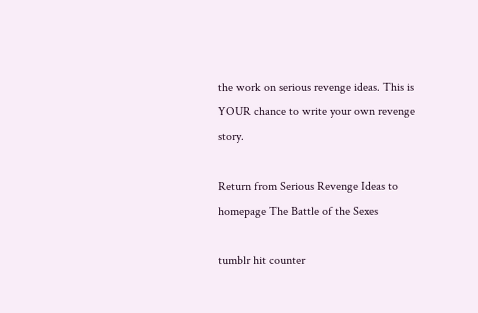the work on serious revenge ideas. This is YOUR chance to write your own revenge story.

Return from Serious Revenge Ideas to homepage The Battle of the Sexes

tumblr hit counter